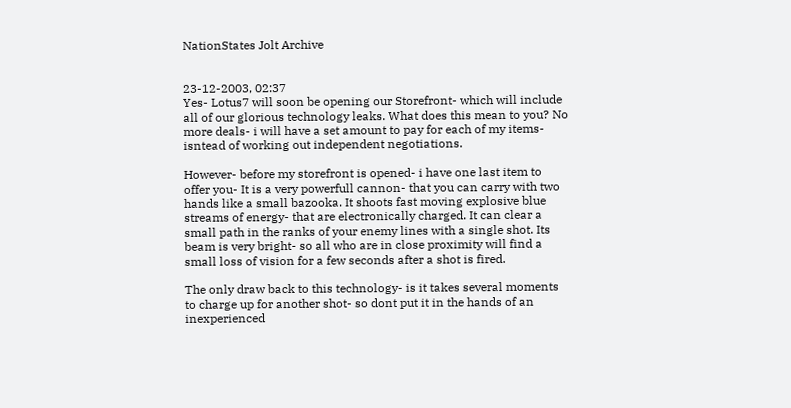NationStates Jolt Archive


23-12-2003, 02:37
Yes- Lotus7 will soon be opening our Storefront- which will include all of our glorious technology leaks. What does this mean to you? No more deals- i will have a set amount to pay for each of my items- isntead of working out independent negotiations.

However- before my storefront is opened- i have one last item to offer you- It is a very powerfull cannon- that you can carry with two hands like a small bazooka. It shoots fast moving explosive blue streams of energy- that are electronically charged. It can clear a small path in the ranks of your enemy lines with a single shot. Its beam is very bright- so all who are in close proximity will find a small loss of vision for a few seconds after a shot is fired.

The only draw back to this technology- is it takes several moments to charge up for another shot- so dont put it in the hands of an inexperienced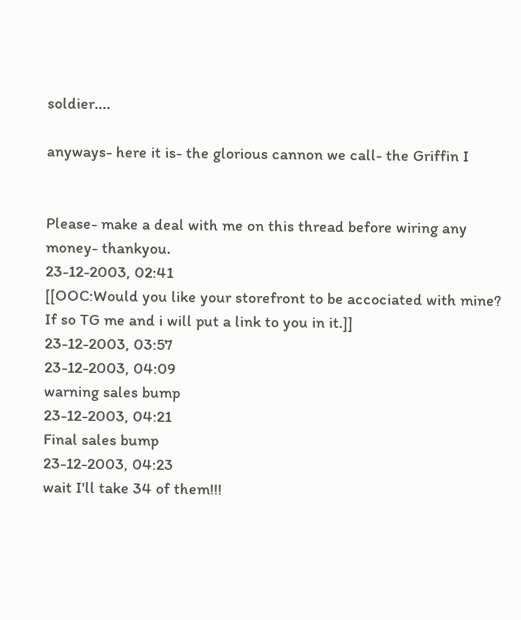soldier....

anyways- here it is- the glorious cannon we call- the Griffin I


Please- make a deal with me on this thread before wiring any money- thankyou.
23-12-2003, 02:41
[[OOC:Would you like your storefront to be accociated with mine? If so TG me and i will put a link to you in it.]]
23-12-2003, 03:57
23-12-2003, 04:09
warning sales bump
23-12-2003, 04:21
Final sales bump
23-12-2003, 04:23
wait I'll take 34 of them!!!